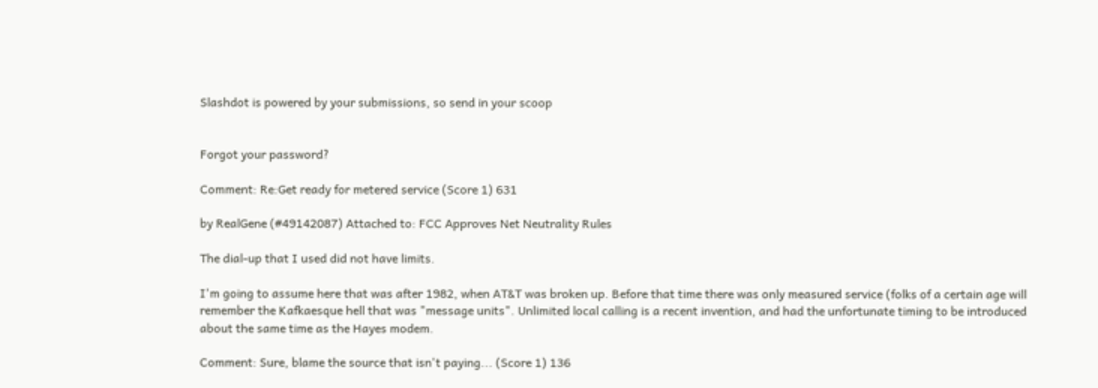Slashdot is powered by your submissions, so send in your scoop


Forgot your password?

Comment: Re:Get ready for metered service (Score 1) 631

by RealGene (#49142087) Attached to: FCC Approves Net Neutrality Rules

The dial-up that I used did not have limits.

I'm going to assume here that was after 1982, when AT&T was broken up. Before that time there was only measured service (folks of a certain age will remember the Kafkaesque hell that was "message units". Unlimited local calling is a recent invention, and had the unfortunate timing to be introduced about the same time as the Hayes modem.

Comment: Sure, blame the source that isn't paying... (Score 1) 136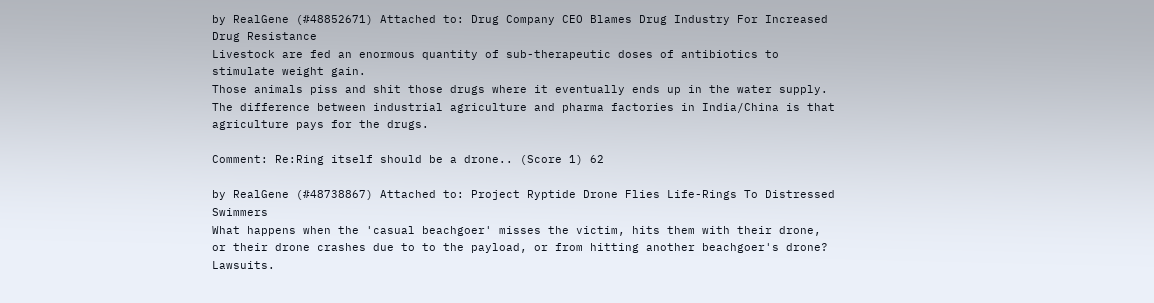by RealGene (#48852671) Attached to: Drug Company CEO Blames Drug Industry For Increased Drug Resistance
Livestock are fed an enormous quantity of sub-therapeutic doses of antibiotics to stimulate weight gain.
Those animals piss and shit those drugs where it eventually ends up in the water supply.
The difference between industrial agriculture and pharma factories in India/China is that agriculture pays for the drugs.

Comment: Re:Ring itself should be a drone.. (Score 1) 62

by RealGene (#48738867) Attached to: Project Ryptide Drone Flies Life-Rings To Distressed Swimmers
What happens when the 'casual beachgoer' misses the victim, hits them with their drone, or their drone crashes due to to the payload, or from hitting another beachgoer's drone? Lawsuits.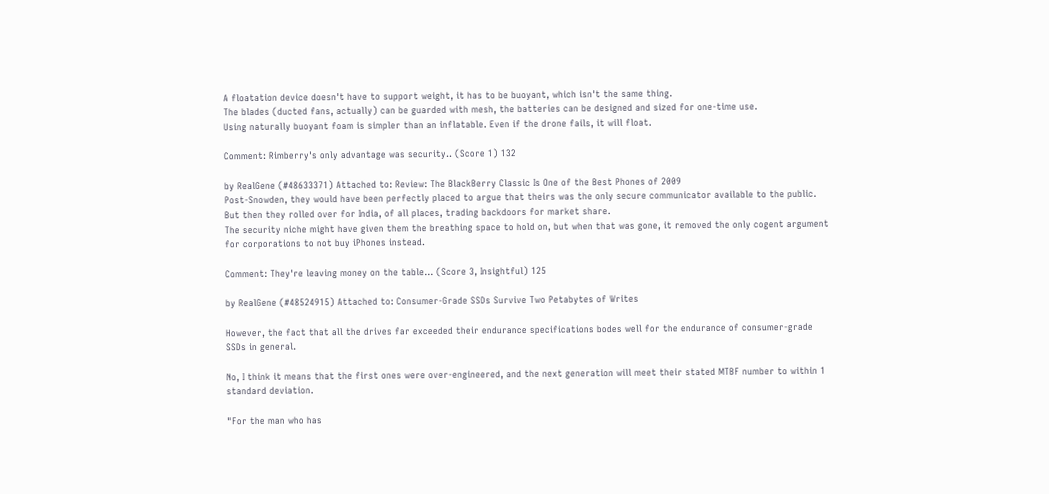A floatation device doesn't have to support weight, it has to be buoyant, which isn't the same thing.
The blades (ducted fans, actually) can be guarded with mesh, the batteries can be designed and sized for one-time use.
Using naturally buoyant foam is simpler than an inflatable. Even if the drone fails, it will float.

Comment: Rimberry's only advantage was security.. (Score 1) 132

by RealGene (#48633371) Attached to: Review: The BlackBerry Classic Is One of the Best Phones of 2009
Post-Snowden, they would have been perfectly placed to argue that theirs was the only secure communicator available to the public.
But then they rolled over for India, of all places, trading backdoors for market share.
The security niche might have given them the breathing space to hold on, but when that was gone, it removed the only cogent argument for corporations to not buy iPhones instead.

Comment: They're leaving money on the table... (Score 3, Insightful) 125

by RealGene (#48524915) Attached to: Consumer-Grade SSDs Survive Two Petabytes of Writes

However, the fact that all the drives far exceeded their endurance specifications bodes well for the endurance of consumer-grade SSDs in general.

No, I think it means that the first ones were over-engineered, and the next generation will meet their stated MTBF number to within 1 standard deviation.

"For the man who has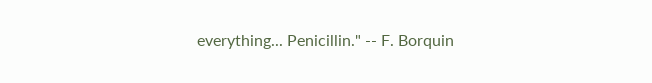everything... Penicillin." -- F. Borquin